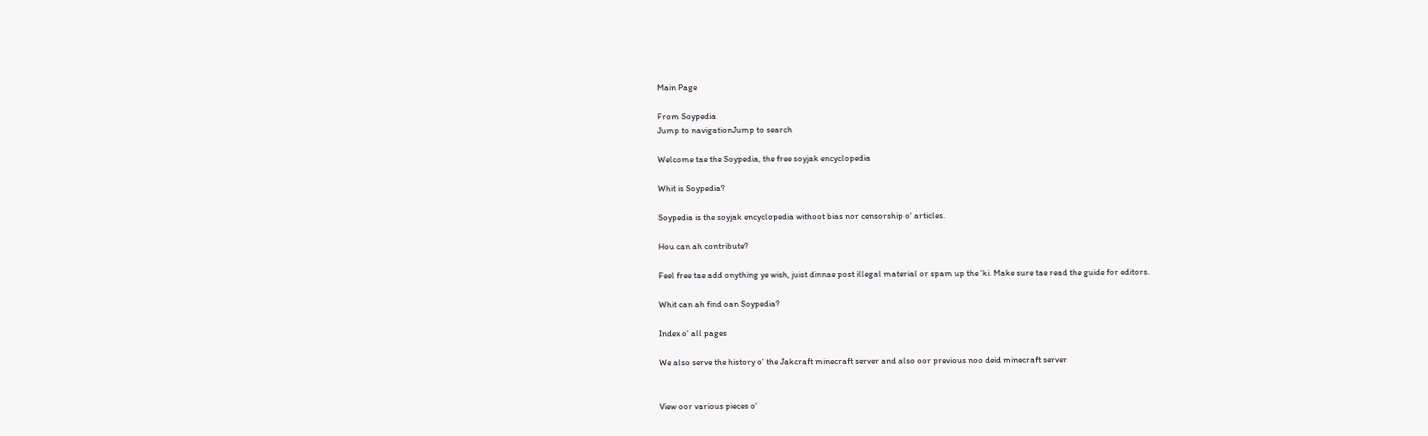Main Page

From Soypedia
Jump to navigationJump to search

Welcome tae the Soypedia, the free soyjak encyclopedia

Whit is Soypedia?

Soypedia is the soyjak encyclopedia withoot bias nor censorship o' articles.

Hou can ah contribute?

Feel free tae add onything ye wish, juist dinnae post illegal material or spam up the 'ki. Make sure tae read the guide for editors.

Whit can ah find oan Soypedia?

Index o' all pages

We also serve the history o' the Jakcraft minecraft server and also oor previous noo deid minecraft server


View oor various pieces o'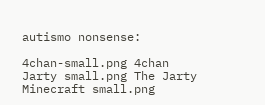autismo nonsense:

4chan-small.png 4chan
Jarty small.png The Jarty
Minecraft small.png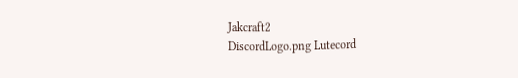Jakcraft2
DiscordLogo.png Lutecord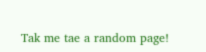Tak me tae a random page!